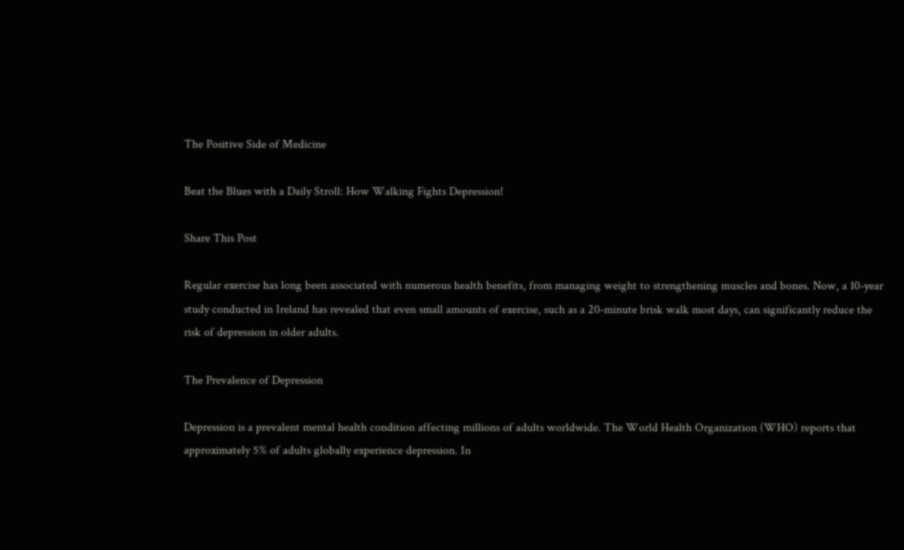The Positive Side of Medicine

Beat the Blues with a Daily Stroll: How Walking Fights Depression!

Share This Post

Regular exercise has long been associated with numerous health benefits, from managing weight to strengthening muscles and bones. Now, a 10-year study conducted in Ireland has revealed that even small amounts of exercise, such as a 20-minute brisk walk most days, can significantly reduce the risk of depression in older adults.

The Prevalence of Depression

Depression is a prevalent mental health condition affecting millions of adults worldwide. The World Health Organization (WHO) reports that approximately 5% of adults globally experience depression. In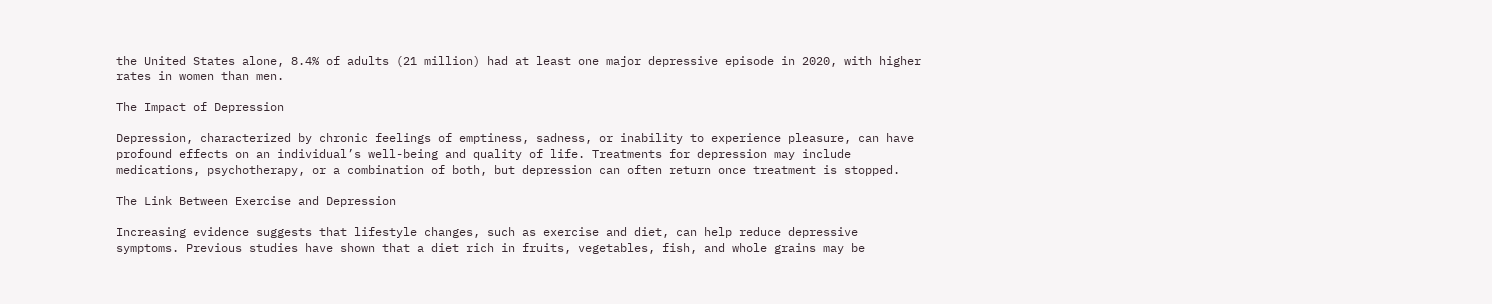the United States alone, 8.4% of adults (21 million) had at least one major depressive episode in 2020, with higher rates in women than men.

The Impact of Depression

Depression, characterized by chronic feelings of emptiness, sadness, or inability to experience pleasure, can have profound effects on an individual’s well-being and quality of life. Treatments for depression may include medications, psychotherapy, or a combination of both, but depression can often return once treatment is stopped.

The Link Between Exercise and Depression

Increasing evidence suggests that lifestyle changes, such as exercise and diet, can help reduce depressive symptoms. Previous studies have shown that a diet rich in fruits, vegetables, fish, and whole grains may be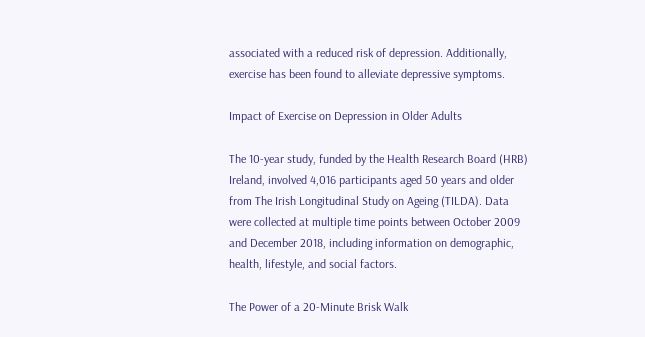associated with a reduced risk of depression. Additionally, exercise has been found to alleviate depressive symptoms.

Impact of Exercise on Depression in Older Adults

The 10-year study, funded by the Health Research Board (HRB) Ireland, involved 4,016 participants aged 50 years and older from The Irish Longitudinal Study on Ageing (TILDA). Data were collected at multiple time points between October 2009 and December 2018, including information on demographic, health, lifestyle, and social factors.

The Power of a 20-Minute Brisk Walk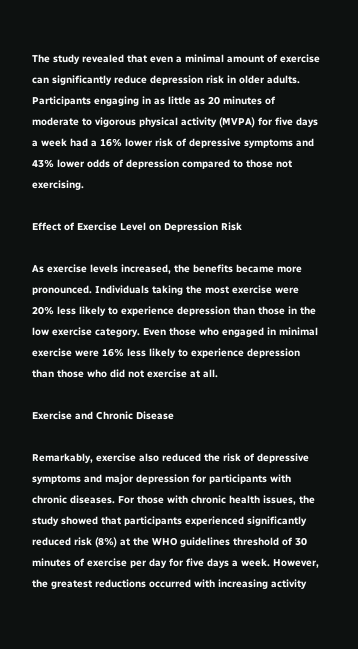The study revealed that even a minimal amount of exercise can significantly reduce depression risk in older adults. Participants engaging in as little as 20 minutes of moderate to vigorous physical activity (MVPA) for five days a week had a 16% lower risk of depressive symptoms and 43% lower odds of depression compared to those not exercising.

Effect of Exercise Level on Depression Risk

As exercise levels increased, the benefits became more pronounced. Individuals taking the most exercise were 20% less likely to experience depression than those in the low exercise category. Even those who engaged in minimal exercise were 16% less likely to experience depression than those who did not exercise at all.

Exercise and Chronic Disease

Remarkably, exercise also reduced the risk of depressive symptoms and major depression for participants with chronic diseases. For those with chronic health issues, the study showed that participants experienced significantly reduced risk (8%) at the WHO guidelines threshold of 30 minutes of exercise per day for five days a week. However, the greatest reductions occurred with increasing activity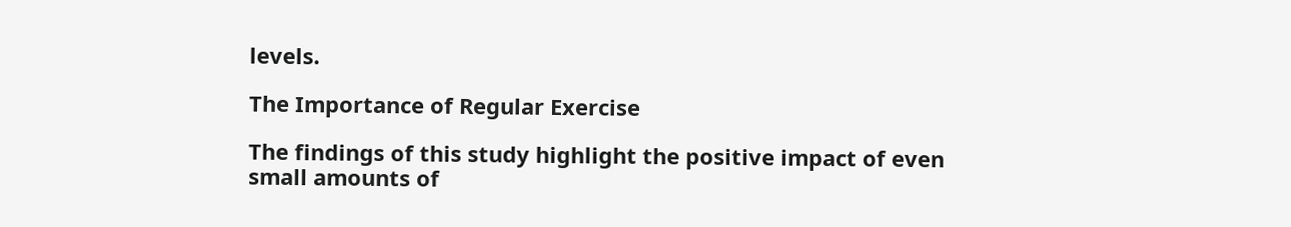levels.

The Importance of Regular Exercise

The findings of this study highlight the positive impact of even small amounts of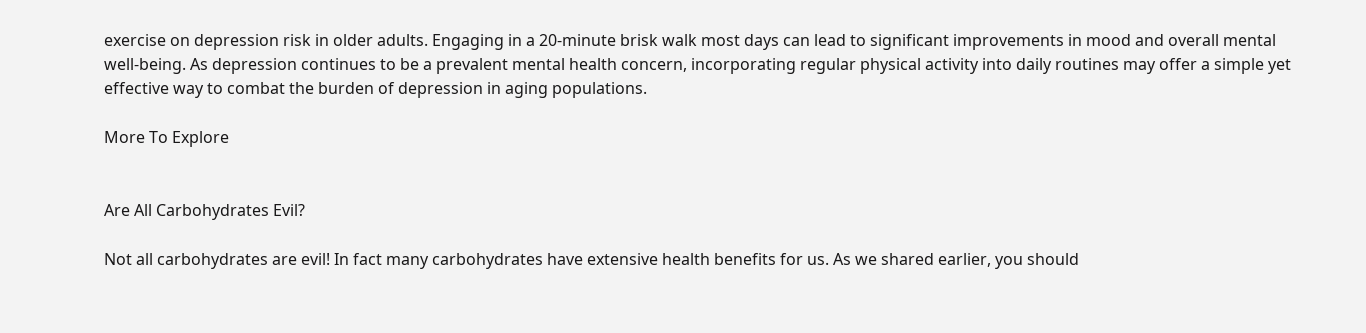exercise on depression risk in older adults. Engaging in a 20-minute brisk walk most days can lead to significant improvements in mood and overall mental well-being. As depression continues to be a prevalent mental health concern, incorporating regular physical activity into daily routines may offer a simple yet effective way to combat the burden of depression in aging populations.

More To Explore


Are All Carbohydrates Evil?

Not all carbohydrates are evil! In fact many carbohydrates have extensive health benefits for us. As we shared earlier, you should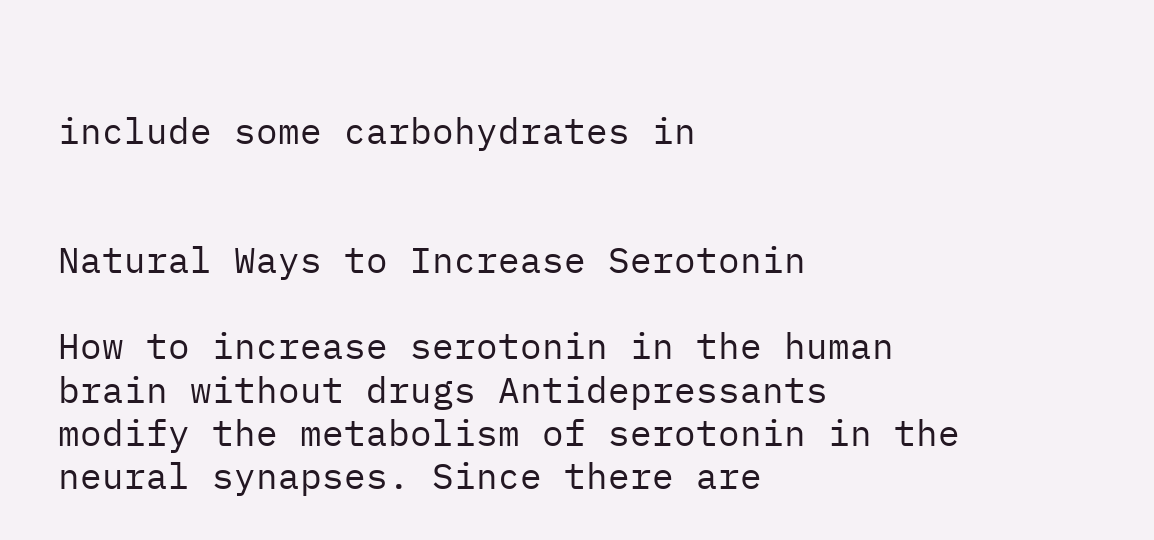include some carbohydrates in


Natural Ways to Increase Serotonin

How to increase serotonin in the human brain without drugs Antidepressants modify the metabolism of serotonin in the neural synapses. Since there are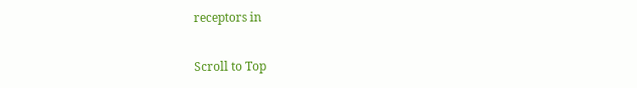receptors in

Scroll to Top